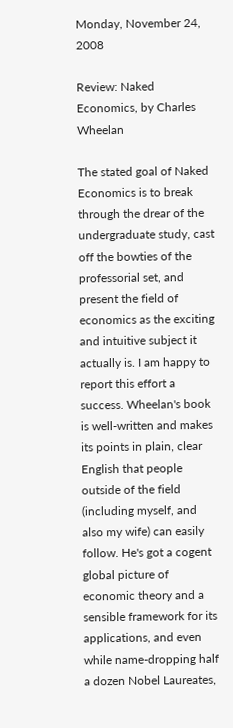Monday, November 24, 2008

Review: Naked Economics, by Charles Wheelan

The stated goal of Naked Economics is to break through the drear of the undergraduate study, cast off the bowties of the professorial set, and present the field of economics as the exciting and intuitive subject it actually is. I am happy to report this effort a success. Wheelan's book is well-written and makes its points in plain, clear English that people outside of the field (including myself, and also my wife) can easily follow. He's got a cogent global picture of economic theory and a sensible framework for its applications, and even while name-dropping half a dozen Nobel Laureates,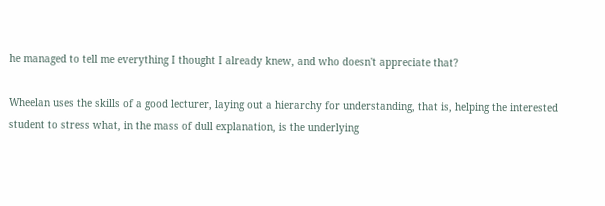he managed to tell me everything I thought I already knew, and who doesn't appreciate that?

Wheelan uses the skills of a good lecturer, laying out a hierarchy for understanding, that is, helping the interested student to stress what, in the mass of dull explanation, is the underlying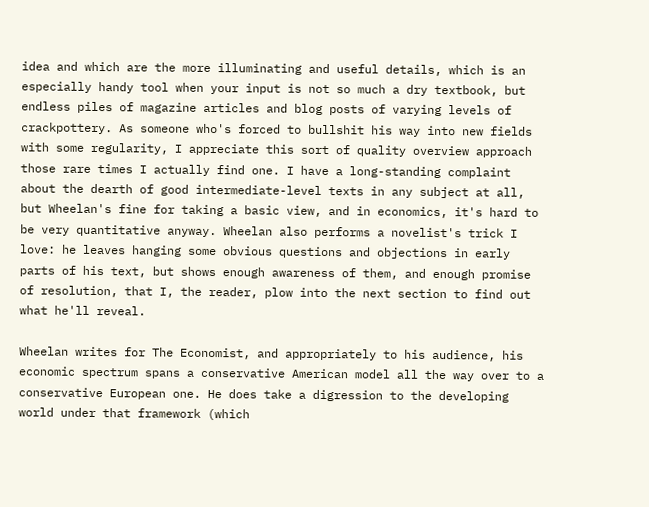idea and which are the more illuminating and useful details, which is an especially handy tool when your input is not so much a dry textbook, but endless piles of magazine articles and blog posts of varying levels of crackpottery. As someone who's forced to bullshit his way into new fields with some regularity, I appreciate this sort of quality overview approach those rare times I actually find one. I have a long-standing complaint about the dearth of good intermediate-level texts in any subject at all, but Wheelan's fine for taking a basic view, and in economics, it's hard to be very quantitative anyway. Wheelan also performs a novelist's trick I love: he leaves hanging some obvious questions and objections in early parts of his text, but shows enough awareness of them, and enough promise of resolution, that I, the reader, plow into the next section to find out what he'll reveal.

Wheelan writes for The Economist, and appropriately to his audience, his economic spectrum spans a conservative American model all the way over to a conservative European one. He does take a digression to the developing world under that framework (which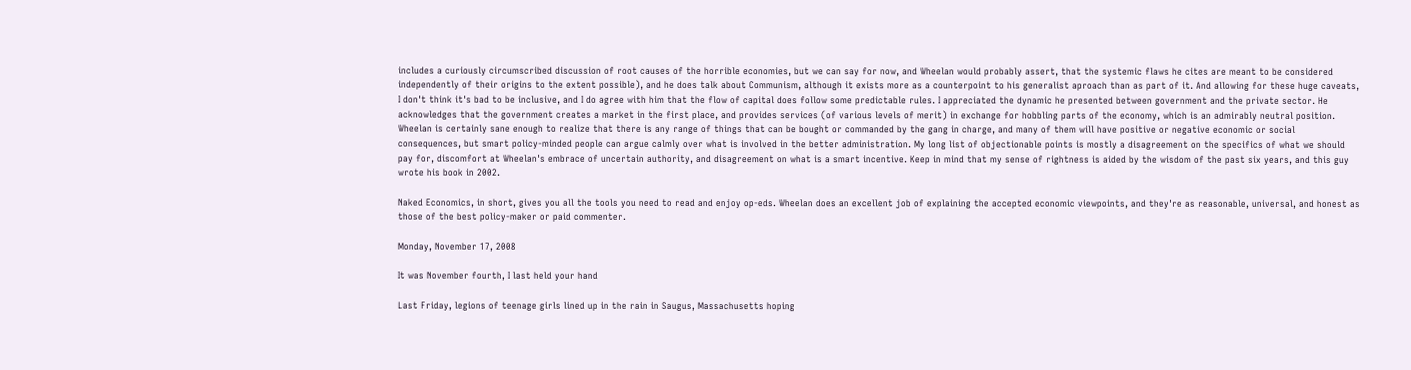includes a curiously circumscribed discussion of root causes of the horrible economies, but we can say for now, and Wheelan would probably assert, that the systemic flaws he cites are meant to be considered independently of their origins to the extent possible), and he does talk about Communism, although it exists more as a counterpoint to his generalist aproach than as part of it. And allowing for these huge caveats, I don't think it's bad to be inclusive, and I do agree with him that the flow of capital does follow some predictable rules. I appreciated the dynamic he presented between government and the private sector. He acknowledges that the government creates a market in the first place, and provides services (of various levels of merit) in exchange for hobbling parts of the economy, which is an admirably neutral position. Wheelan is certainly sane enough to realize that there is any range of things that can be bought or commanded by the gang in charge, and many of them will have positive or negative economic or social consequences, but smart policy-minded people can argue calmly over what is involved in the better administration. My long list of objectionable points is mostly a disagreement on the specifics of what we should pay for, discomfort at Wheelan's embrace of uncertain authority, and disagreement on what is a smart incentive. Keep in mind that my sense of rightness is aided by the wisdom of the past six years, and this guy wrote his book in 2002.

Naked Economics, in short, gives you all the tools you need to read and enjoy op-eds. Wheelan does an excellent job of explaining the accepted economic viewpoints, and they're as reasonable, universal, and honest as those of the best policy-maker or paid commenter.

Monday, November 17, 2008

It was November fourth, I last held your hand

Last Friday, legions of teenage girls lined up in the rain in Saugus, Massachusetts hoping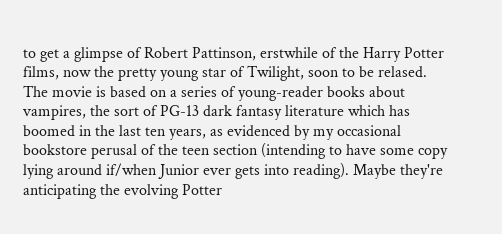to get a glimpse of Robert Pattinson, erstwhile of the Harry Potter films, now the pretty young star of Twilight, soon to be relased. The movie is based on a series of young-reader books about vampires, the sort of PG-13 dark fantasy literature which has boomed in the last ten years, as evidenced by my occasional bookstore perusal of the teen section (intending to have some copy lying around if/when Junior ever gets into reading). Maybe they're anticipating the evolving Potter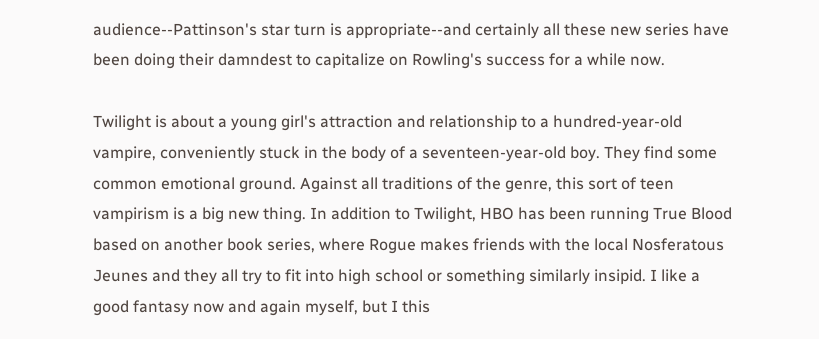audience--Pattinson's star turn is appropriate--and certainly all these new series have been doing their damndest to capitalize on Rowling's success for a while now.

Twilight is about a young girl's attraction and relationship to a hundred-year-old vampire, conveniently stuck in the body of a seventeen-year-old boy. They find some common emotional ground. Against all traditions of the genre, this sort of teen vampirism is a big new thing. In addition to Twilight, HBO has been running True Blood based on another book series, where Rogue makes friends with the local Nosferatous Jeunes and they all try to fit into high school or something similarly insipid. I like a good fantasy now and again myself, but I this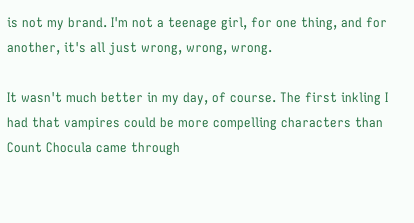is not my brand. I'm not a teenage girl, for one thing, and for another, it's all just wrong, wrong, wrong.

It wasn't much better in my day, of course. The first inkling I had that vampires could be more compelling characters than Count Chocula came through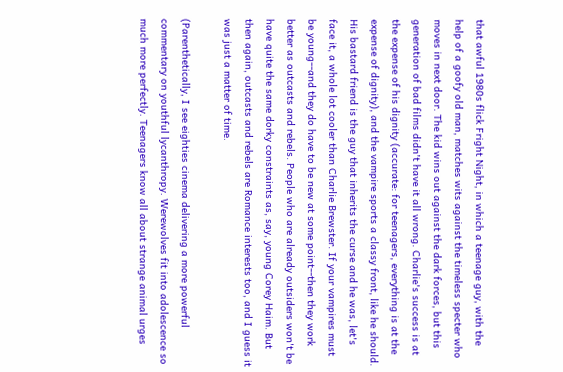that awful 1980s flick Fright Night, in which a teenage guy, with the help of a goofy old man, matches wits against the timeless specter who moves in next door. The kid wins out against the dark forces, but this generation of bad films didn't have it all wrong. Charlie's success is at the expense of his dignity (accurate: for teenagers, everything is at the expense of dignity), and the vampire sports a classy front, like he should. His bastard friend is the guy that inherits the curse and he was, let's face it, a whole lot cooler than Charlie Brewster. If your vampires must be young--and they do have to be new at some point--then they work better as outcasts and rebels. People who are already outsiders won't be have quite the same dorky constraints as, say, young Corey Haim. But then again, outcasts and rebels are Romance interests too, and I guess it was just a matter of time.

(Parenthetically, I see eighties cinema delivering a more powerful commentary on youthful lycanthropy. Werewolves fit into adolescence so much more perfectly. Teenagers know all about strange animal urges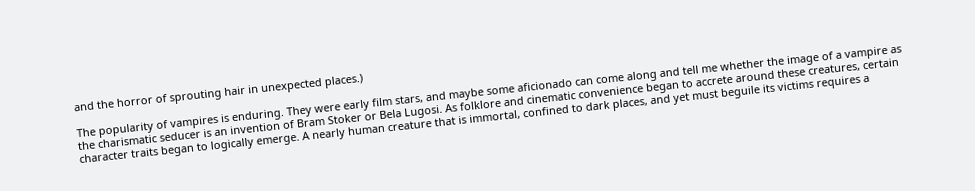and the horror of sprouting hair in unexpected places.)

The popularity of vampires is enduring. They were early film stars, and maybe some aficionado can come along and tell me whether the image of a vampire as the charismatic seducer is an invention of Bram Stoker or Bela Lugosi. As folklore and cinematic convenience began to accrete around these creatures, certain character traits began to logically emerge. A nearly human creature that is immortal, confined to dark places, and yet must beguile its victims requires a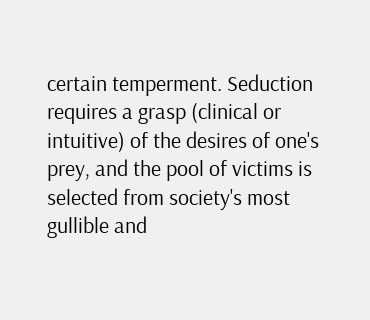certain temperment. Seduction requires a grasp (clinical or intuitive) of the desires of one's prey, and the pool of victims is selected from society's most gullible and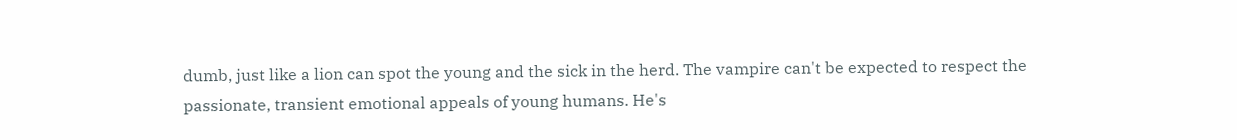dumb, just like a lion can spot the young and the sick in the herd. The vampire can't be expected to respect the passionate, transient emotional appeals of young humans. He's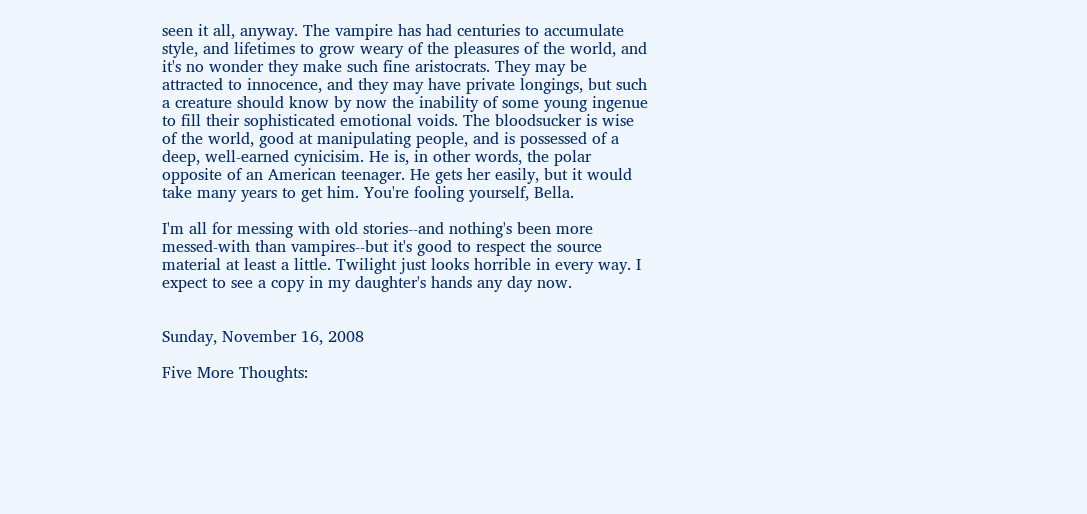seen it all, anyway. The vampire has had centuries to accumulate style, and lifetimes to grow weary of the pleasures of the world, and it's no wonder they make such fine aristocrats. They may be attracted to innocence, and they may have private longings, but such a creature should know by now the inability of some young ingenue to fill their sophisticated emotional voids. The bloodsucker is wise of the world, good at manipulating people, and is possessed of a deep, well-earned cynicisim. He is, in other words, the polar opposite of an American teenager. He gets her easily, but it would take many years to get him. You're fooling yourself, Bella.

I'm all for messing with old stories--and nothing's been more messed-with than vampires--but it's good to respect the source material at least a little. Twilight just looks horrible in every way. I expect to see a copy in my daughter's hands any day now.


Sunday, November 16, 2008

Five More Thoughts: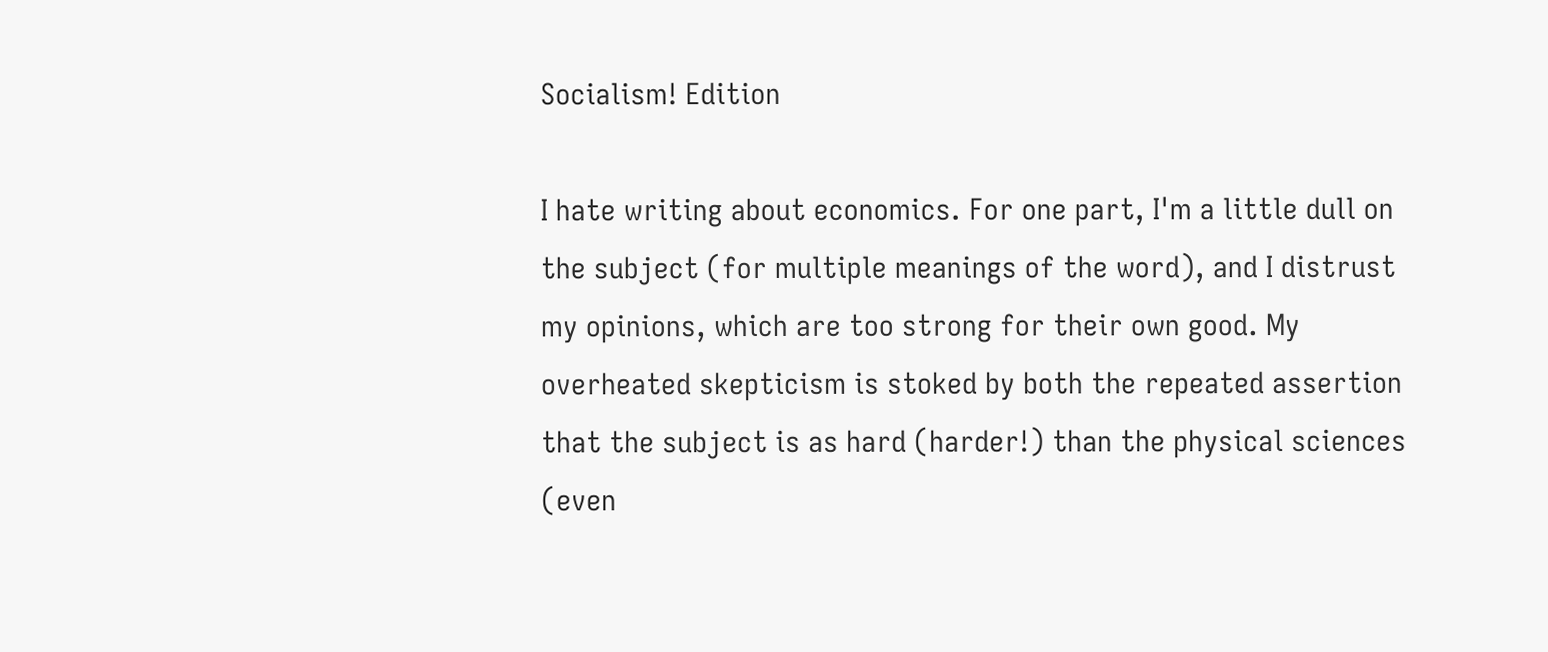Socialism! Edition

I hate writing about economics. For one part, I'm a little dull on the subject (for multiple meanings of the word), and I distrust my opinions, which are too strong for their own good. My overheated skepticism is stoked by both the repeated assertion that the subject is as hard (harder!) than the physical sciences (even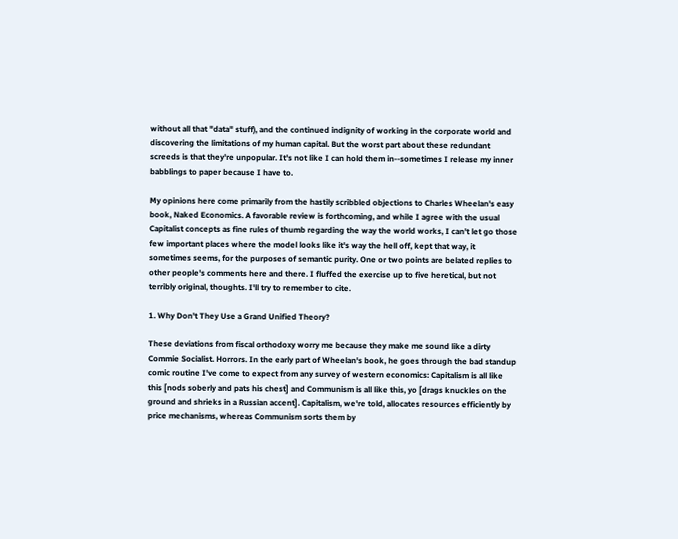without all that "data" stuff), and the continued indignity of working in the corporate world and discovering the limitations of my human capital. But the worst part about these redundant screeds is that they're unpopular. It's not like I can hold them in--sometimes I release my inner babblings to paper because I have to.

My opinions here come primarily from the hastily scribbled objections to Charles Wheelan's easy book, Naked Economics. A favorable review is forthcoming, and while I agree with the usual Capitalist concepts as fine rules of thumb regarding the way the world works, I can't let go those few important places where the model looks like it's way the hell off, kept that way, it sometimes seems, for the purposes of semantic purity. One or two points are belated replies to other people's comments here and there. I fluffed the exercise up to five heretical, but not terribly original, thoughts. I'll try to remember to cite.

1. Why Don't They Use a Grand Unified Theory?

These deviations from fiscal orthodoxy worry me because they make me sound like a dirty Commie Socialist. Horrors. In the early part of Wheelan's book, he goes through the bad standup comic routine I've come to expect from any survey of western economics: Capitalism is all like this [nods soberly and pats his chest] and Communism is all like this, yo [drags knuckles on the ground and shrieks in a Russian accent]. Capitalism, we're told, allocates resources efficiently by price mechanisms, whereas Communism sorts them by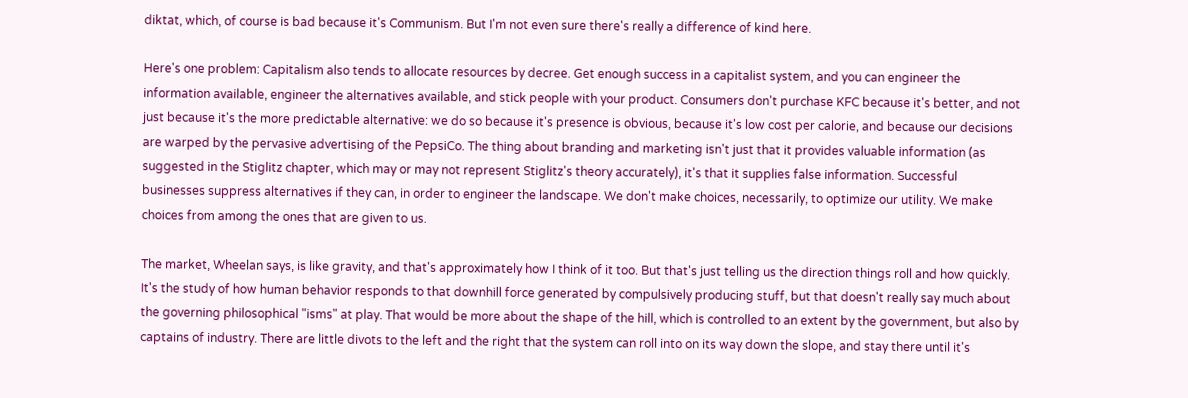diktat, which, of course is bad because it's Communism. But I'm not even sure there's really a difference of kind here.

Here's one problem: Capitalism also tends to allocate resources by decree. Get enough success in a capitalist system, and you can engineer the information available, engineer the alternatives available, and stick people with your product. Consumers don't purchase KFC because it's better, and not just because it's the more predictable alternative: we do so because it's presence is obvious, because it's low cost per calorie, and because our decisions are warped by the pervasive advertising of the PepsiCo. The thing about branding and marketing isn't just that it provides valuable information (as suggested in the Stiglitz chapter, which may or may not represent Stiglitz's theory accurately), it's that it supplies false information. Successful businesses suppress alternatives if they can, in order to engineer the landscape. We don't make choices, necessarily, to optimize our utility. We make choices from among the ones that are given to us.

The market, Wheelan says, is like gravity, and that's approximately how I think of it too. But that's just telling us the direction things roll and how quickly. It's the study of how human behavior responds to that downhill force generated by compulsively producing stuff, but that doesn't really say much about the governing philosophical "isms" at play. That would be more about the shape of the hill, which is controlled to an extent by the government, but also by captains of industry. There are little divots to the left and the right that the system can roll into on its way down the slope, and stay there until it's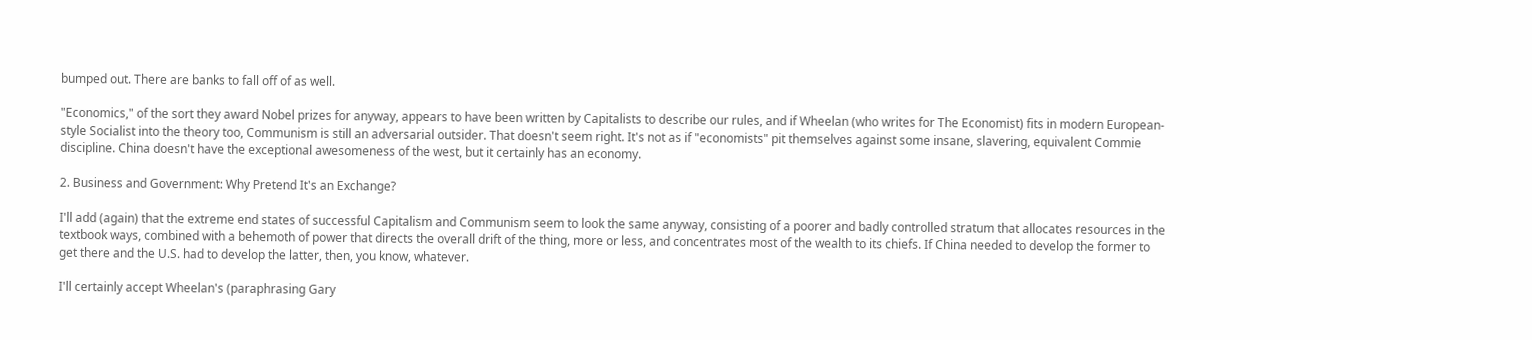bumped out. There are banks to fall off of as well.

"Economics," of the sort they award Nobel prizes for anyway, appears to have been written by Capitalists to describe our rules, and if Wheelan (who writes for The Economist) fits in modern European-style Socialist into the theory too, Communism is still an adversarial outsider. That doesn't seem right. It's not as if "economists" pit themselves against some insane, slavering, equivalent Commie discipline. China doesn't have the exceptional awesomeness of the west, but it certainly has an economy.

2. Business and Government: Why Pretend It's an Exchange?

I'll add (again) that the extreme end states of successful Capitalism and Communism seem to look the same anyway, consisting of a poorer and badly controlled stratum that allocates resources in the textbook ways, combined with a behemoth of power that directs the overall drift of the thing, more or less, and concentrates most of the wealth to its chiefs. If China needed to develop the former to get there and the U.S. had to develop the latter, then, you know, whatever.

I'll certainly accept Wheelan's (paraphrasing Gary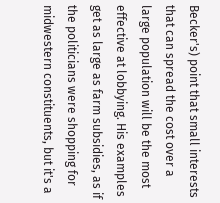Becker's) point that small interests that can spread the cost over a large population will be the most effective at lobbying. His examples get as large as farm subsidies, as if the politicians were shopping for midwestern constituents, but it's a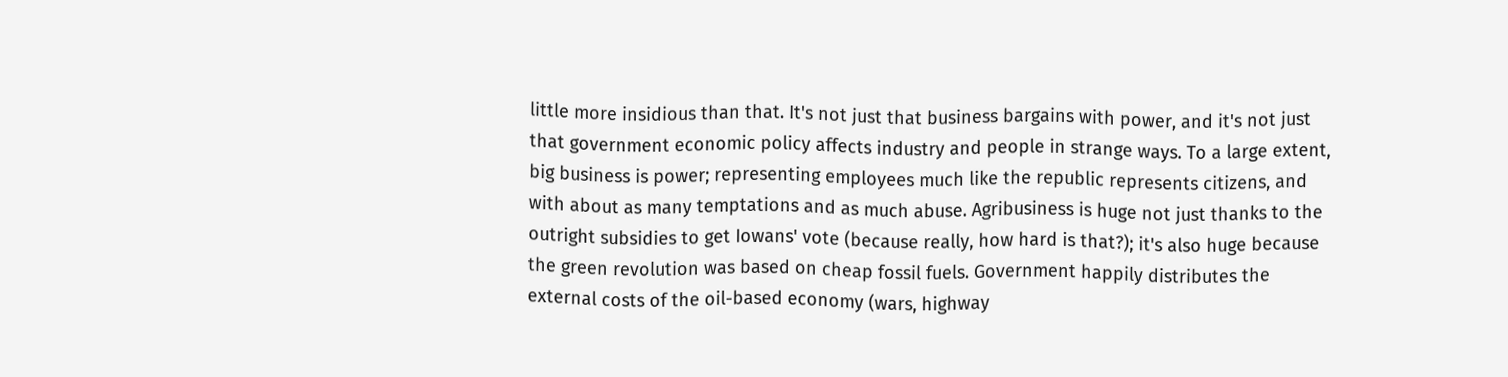little more insidious than that. It's not just that business bargains with power, and it's not just that government economic policy affects industry and people in strange ways. To a large extent, big business is power; representing employees much like the republic represents citizens, and with about as many temptations and as much abuse. Agribusiness is huge not just thanks to the outright subsidies to get Iowans' vote (because really, how hard is that?); it's also huge because the green revolution was based on cheap fossil fuels. Government happily distributes the external costs of the oil-based economy (wars, highway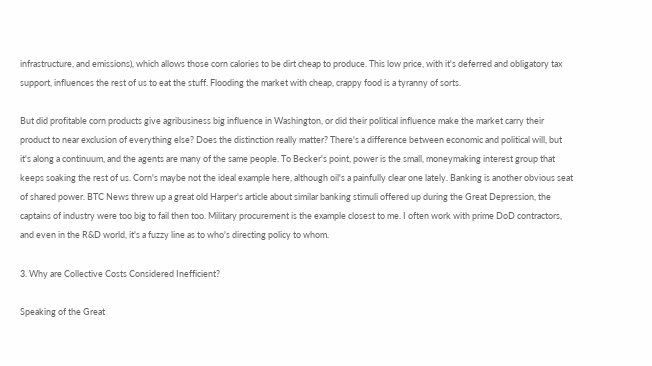infrastructure, and emissions), which allows those corn calories to be dirt cheap to produce. This low price, with it's deferred and obligatory tax support, influences the rest of us to eat the stuff. Flooding the market with cheap, crappy food is a tyranny of sorts.

But did profitable corn products give agribusiness big influence in Washington, or did their political influence make the market carry their product to near exclusion of everything else? Does the distinction really matter? There's a difference between economic and political will, but it's along a continuum, and the agents are many of the same people. To Becker's point, power is the small, moneymaking interest group that keeps soaking the rest of us. Corn's maybe not the ideal example here, although oil's a painfully clear one lately. Banking is another obvious seat of shared power. BTC News threw up a great old Harper's article about similar banking stimuli offered up during the Great Depression, the captains of industry were too big to fail then too. Military procurement is the example closest to me. I often work with prime DoD contractors, and even in the R&D world, it's a fuzzy line as to who's directing policy to whom.

3. Why are Collective Costs Considered Inefficient?

Speaking of the Great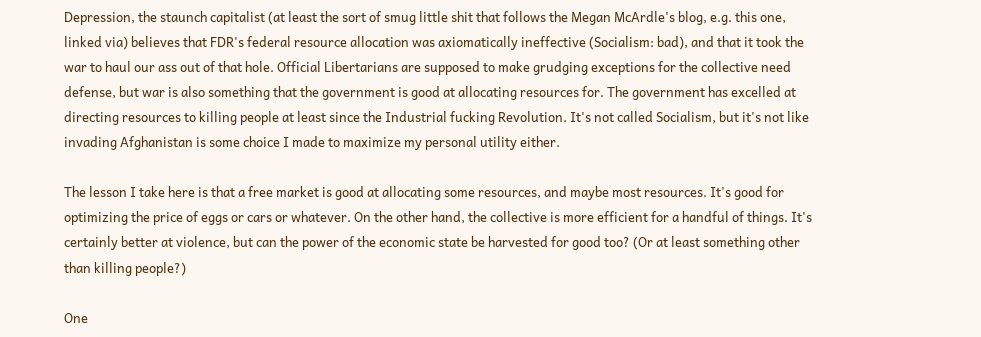Depression, the staunch capitalist (at least the sort of smug little shit that follows the Megan McArdle's blog, e.g. this one, linked via) believes that FDR's federal resource allocation was axiomatically ineffective (Socialism: bad), and that it took the war to haul our ass out of that hole. Official Libertarians are supposed to make grudging exceptions for the collective need defense, but war is also something that the government is good at allocating resources for. The government has excelled at directing resources to killing people at least since the Industrial fucking Revolution. It's not called Socialism, but it's not like invading Afghanistan is some choice I made to maximize my personal utility either.

The lesson I take here is that a free market is good at allocating some resources, and maybe most resources. It's good for optimizing the price of eggs or cars or whatever. On the other hand, the collective is more efficient for a handful of things. It's certainly better at violence, but can the power of the economic state be harvested for good too? (Or at least something other than killing people?)

One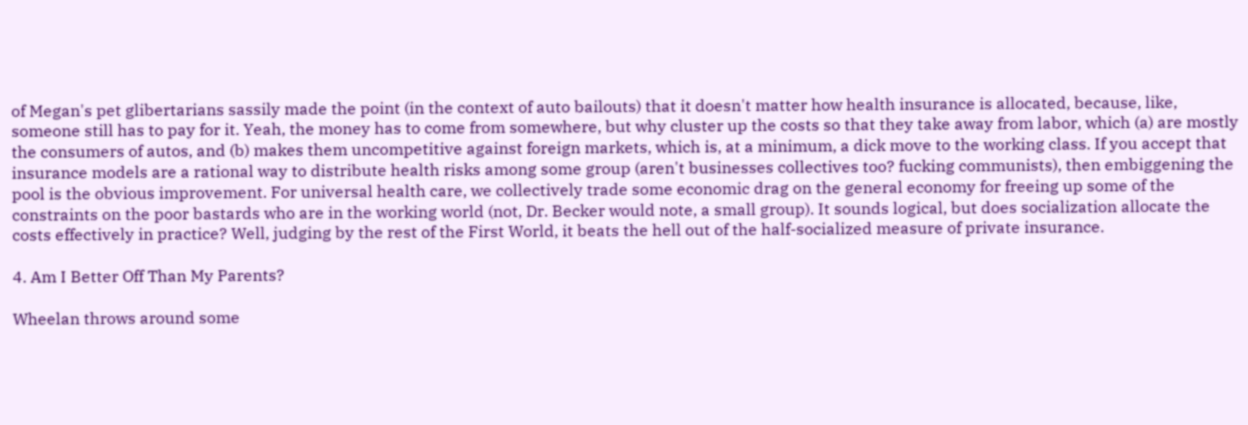of Megan's pet glibertarians sassily made the point (in the context of auto bailouts) that it doesn't matter how health insurance is allocated, because, like, someone still has to pay for it. Yeah, the money has to come from somewhere, but why cluster up the costs so that they take away from labor, which (a) are mostly the consumers of autos, and (b) makes them uncompetitive against foreign markets, which is, at a minimum, a dick move to the working class. If you accept that insurance models are a rational way to distribute health risks among some group (aren't businesses collectives too? fucking communists), then embiggening the pool is the obvious improvement. For universal health care, we collectively trade some economic drag on the general economy for freeing up some of the constraints on the poor bastards who are in the working world (not, Dr. Becker would note, a small group). It sounds logical, but does socialization allocate the costs effectively in practice? Well, judging by the rest of the First World, it beats the hell out of the half-socialized measure of private insurance.

4. Am I Better Off Than My Parents?

Wheelan throws around some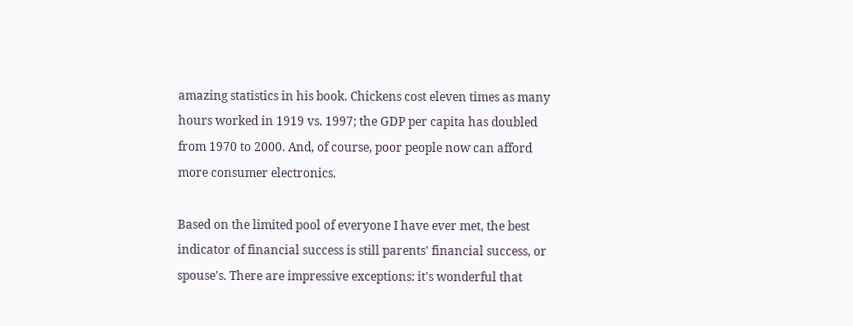amazing statistics in his book. Chickens cost eleven times as many hours worked in 1919 vs. 1997; the GDP per capita has doubled from 1970 to 2000. And, of course, poor people now can afford more consumer electronics.

Based on the limited pool of everyone I have ever met, the best indicator of financial success is still parents' financial success, or spouse's. There are impressive exceptions: it's wonderful that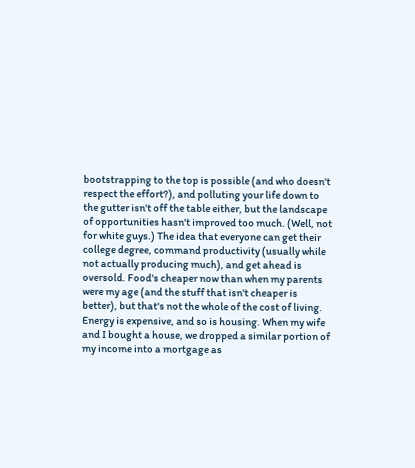bootstrapping to the top is possible (and who doesn't respect the effort?), and polluting your life down to the gutter isn't off the table either, but the landscape of opportunities hasn't improved too much. (Well, not for white guys.) The idea that everyone can get their college degree, command productivity (usually while not actually producing much), and get ahead is oversold. Food's cheaper now than when my parents were my age (and the stuff that isn't cheaper is better), but that's not the whole of the cost of living. Energy is expensive, and so is housing. When my wife and I bought a house, we dropped a similar portion of my income into a mortgage as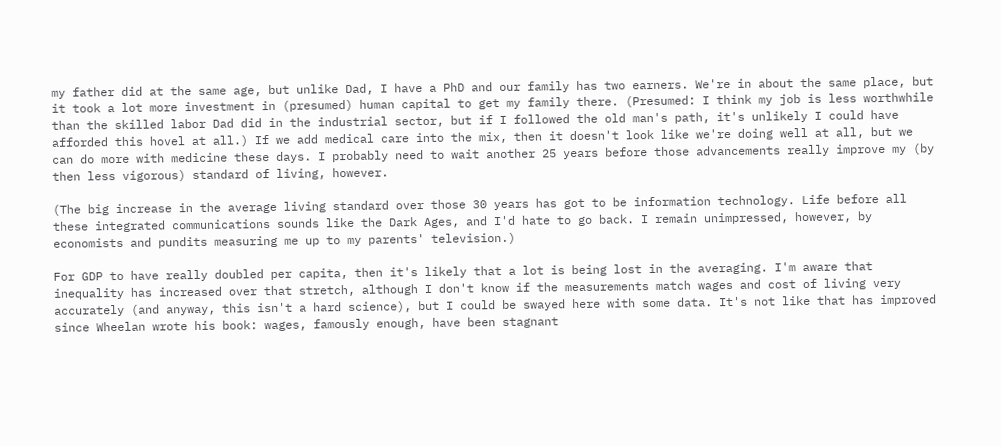my father did at the same age, but unlike Dad, I have a PhD and our family has two earners. We're in about the same place, but it took a lot more investment in (presumed) human capital to get my family there. (Presumed: I think my job is less worthwhile than the skilled labor Dad did in the industrial sector, but if I followed the old man's path, it's unlikely I could have afforded this hovel at all.) If we add medical care into the mix, then it doesn't look like we're doing well at all, but we can do more with medicine these days. I probably need to wait another 25 years before those advancements really improve my (by then less vigorous) standard of living, however.

(The big increase in the average living standard over those 30 years has got to be information technology. Life before all these integrated communications sounds like the Dark Ages, and I'd hate to go back. I remain unimpressed, however, by economists and pundits measuring me up to my parents' television.)

For GDP to have really doubled per capita, then it's likely that a lot is being lost in the averaging. I'm aware that inequality has increased over that stretch, although I don't know if the measurements match wages and cost of living very accurately (and anyway, this isn't a hard science), but I could be swayed here with some data. It's not like that has improved since Wheelan wrote his book: wages, famously enough, have been stagnant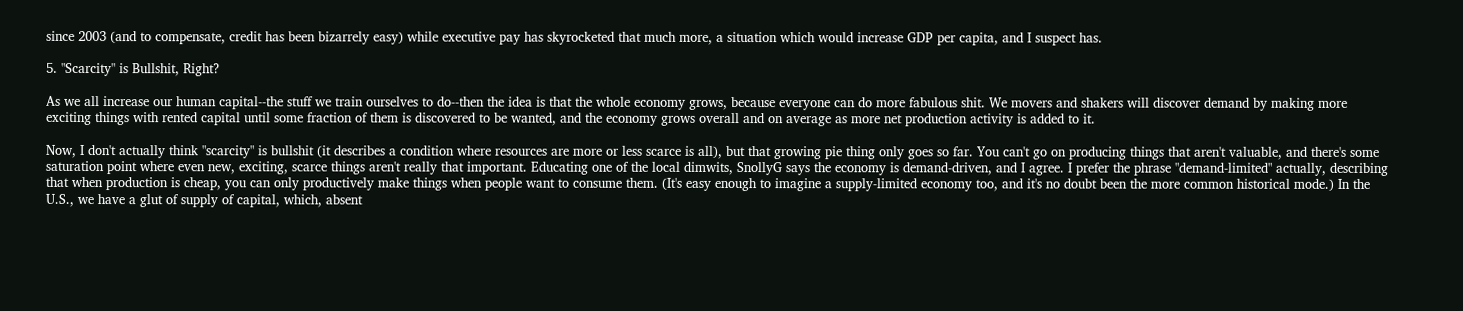since 2003 (and to compensate, credit has been bizarrely easy) while executive pay has skyrocketed that much more, a situation which would increase GDP per capita, and I suspect has.

5. "Scarcity" is Bullshit, Right?

As we all increase our human capital--the stuff we train ourselves to do--then the idea is that the whole economy grows, because everyone can do more fabulous shit. We movers and shakers will discover demand by making more exciting things with rented capital until some fraction of them is discovered to be wanted, and the economy grows overall and on average as more net production activity is added to it.

Now, I don't actually think "scarcity" is bullshit (it describes a condition where resources are more or less scarce is all), but that growing pie thing only goes so far. You can't go on producing things that aren't valuable, and there's some saturation point where even new, exciting, scarce things aren't really that important. Educating one of the local dimwits, SnollyG says the economy is demand-driven, and I agree. I prefer the phrase "demand-limited" actually, describing that when production is cheap, you can only productively make things when people want to consume them. (It's easy enough to imagine a supply-limited economy too, and it's no doubt been the more common historical mode.) In the U.S., we have a glut of supply of capital, which, absent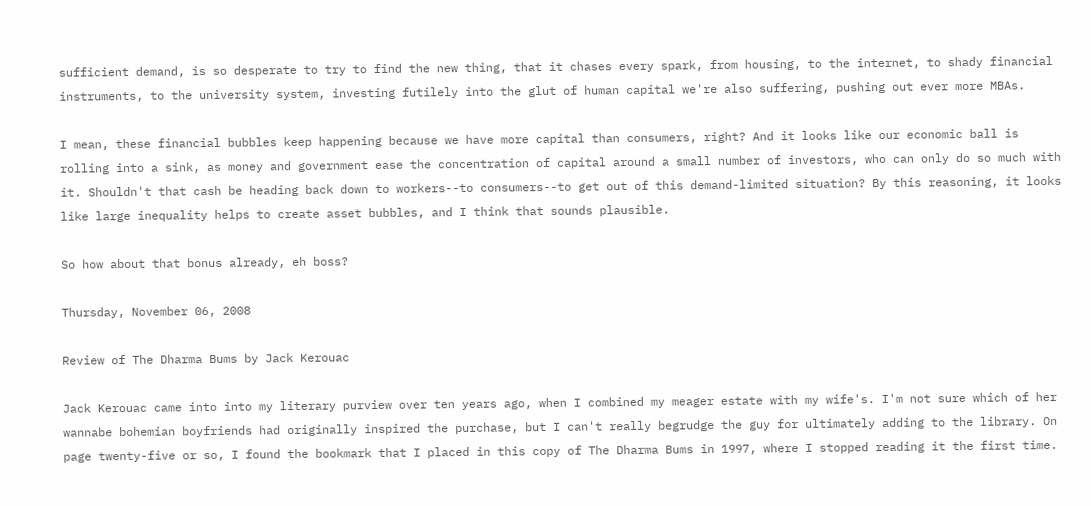sufficient demand, is so desperate to try to find the new thing, that it chases every spark, from housing, to the internet, to shady financial instruments, to the university system, investing futilely into the glut of human capital we're also suffering, pushing out ever more MBAs.

I mean, these financial bubbles keep happening because we have more capital than consumers, right? And it looks like our economic ball is rolling into a sink, as money and government ease the concentration of capital around a small number of investors, who can only do so much with it. Shouldn't that cash be heading back down to workers--to consumers--to get out of this demand-limited situation? By this reasoning, it looks like large inequality helps to create asset bubbles, and I think that sounds plausible.

So how about that bonus already, eh boss?

Thursday, November 06, 2008

Review of The Dharma Bums by Jack Kerouac

Jack Kerouac came into into my literary purview over ten years ago, when I combined my meager estate with my wife's. I'm not sure which of her wannabe bohemian boyfriends had originally inspired the purchase, but I can't really begrudge the guy for ultimately adding to the library. On page twenty-five or so, I found the bookmark that I placed in this copy of The Dharma Bums in 1997, where I stopped reading it the first time.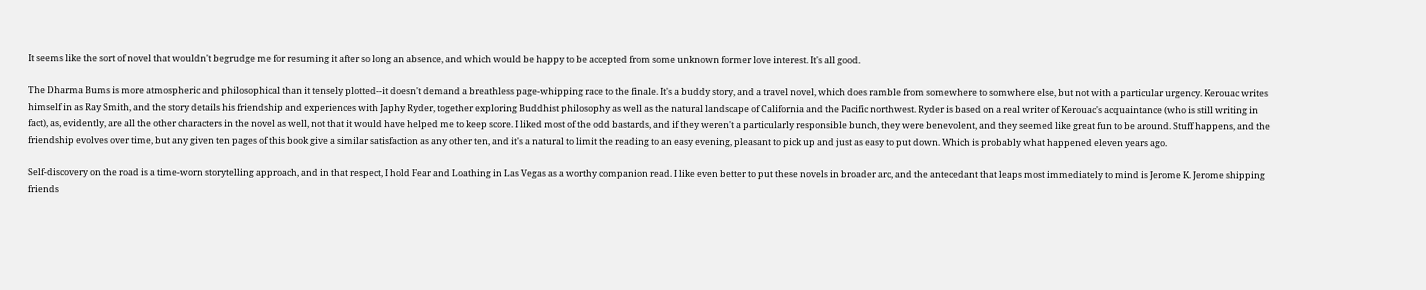It seems like the sort of novel that wouldn't begrudge me for resuming it after so long an absence, and which would be happy to be accepted from some unknown former love interest. It's all good.

The Dharma Bums is more atmospheric and philosophical than it tensely plotted--it doesn't demand a breathless page-whipping race to the finale. It's a buddy story, and a travel novel, which does ramble from somewhere to somwhere else, but not with a particular urgency. Kerouac writes himself in as Ray Smith, and the story details his friendship and experiences with Japhy Ryder, together exploring Buddhist philosophy as well as the natural landscape of California and the Pacific northwest. Ryder is based on a real writer of Kerouac's acquaintance (who is still writing in fact), as, evidently, are all the other characters in the novel as well, not that it would have helped me to keep score. I liked most of the odd bastards, and if they weren't a particularly responsible bunch, they were benevolent, and they seemed like great fun to be around. Stuff happens, and the friendship evolves over time, but any given ten pages of this book give a similar satisfaction as any other ten, and it's a natural to limit the reading to an easy evening, pleasant to pick up and just as easy to put down. Which is probably what happened eleven years ago.

Self-discovery on the road is a time-worn storytelling approach, and in that respect, I hold Fear and Loathing in Las Vegas as a worthy companion read. I like even better to put these novels in broader arc, and the antecedant that leaps most immediately to mind is Jerome K. Jerome shipping friends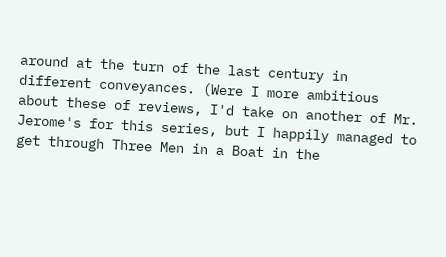around at the turn of the last century in different conveyances. (Were I more ambitious about these of reviews, I'd take on another of Mr. Jerome's for this series, but I happily managed to get through Three Men in a Boat in the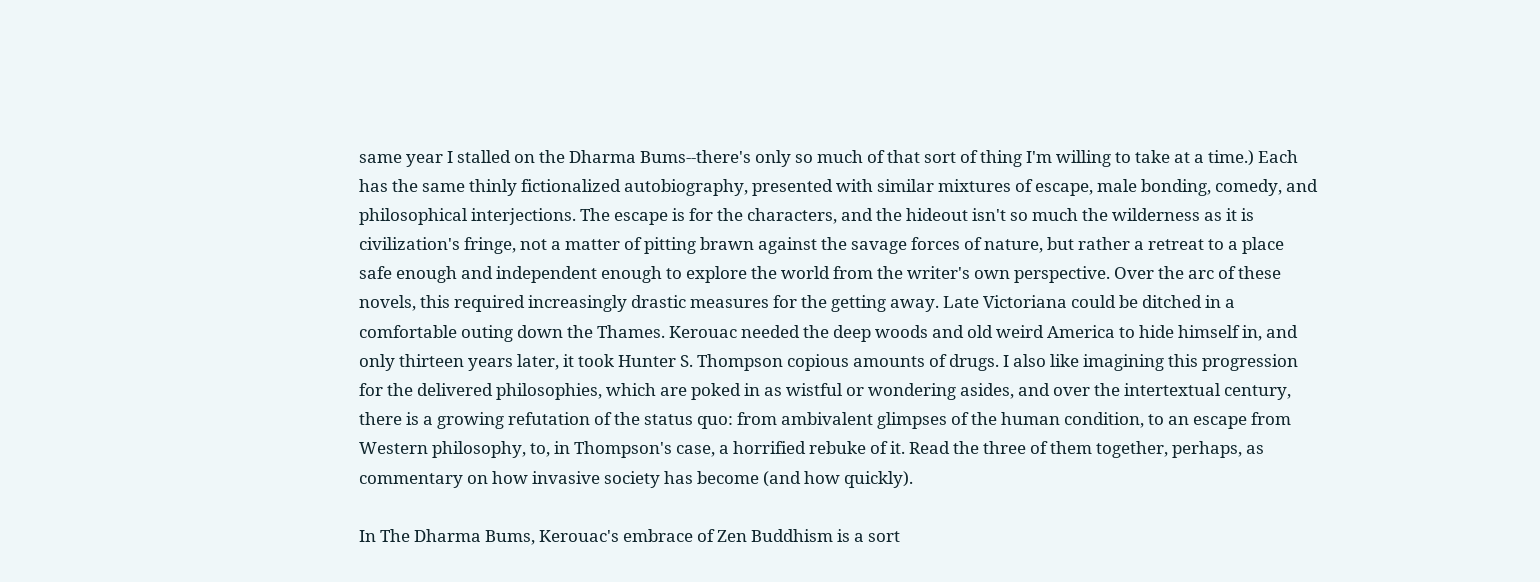same year I stalled on the Dharma Bums--there's only so much of that sort of thing I'm willing to take at a time.) Each has the same thinly fictionalized autobiography, presented with similar mixtures of escape, male bonding, comedy, and philosophical interjections. The escape is for the characters, and the hideout isn't so much the wilderness as it is civilization's fringe, not a matter of pitting brawn against the savage forces of nature, but rather a retreat to a place safe enough and independent enough to explore the world from the writer's own perspective. Over the arc of these novels, this required increasingly drastic measures for the getting away. Late Victoriana could be ditched in a comfortable outing down the Thames. Kerouac needed the deep woods and old weird America to hide himself in, and only thirteen years later, it took Hunter S. Thompson copious amounts of drugs. I also like imagining this progression for the delivered philosophies, which are poked in as wistful or wondering asides, and over the intertextual century, there is a growing refutation of the status quo: from ambivalent glimpses of the human condition, to an escape from Western philosophy, to, in Thompson's case, a horrified rebuke of it. Read the three of them together, perhaps, as commentary on how invasive society has become (and how quickly).

In The Dharma Bums, Kerouac's embrace of Zen Buddhism is a sort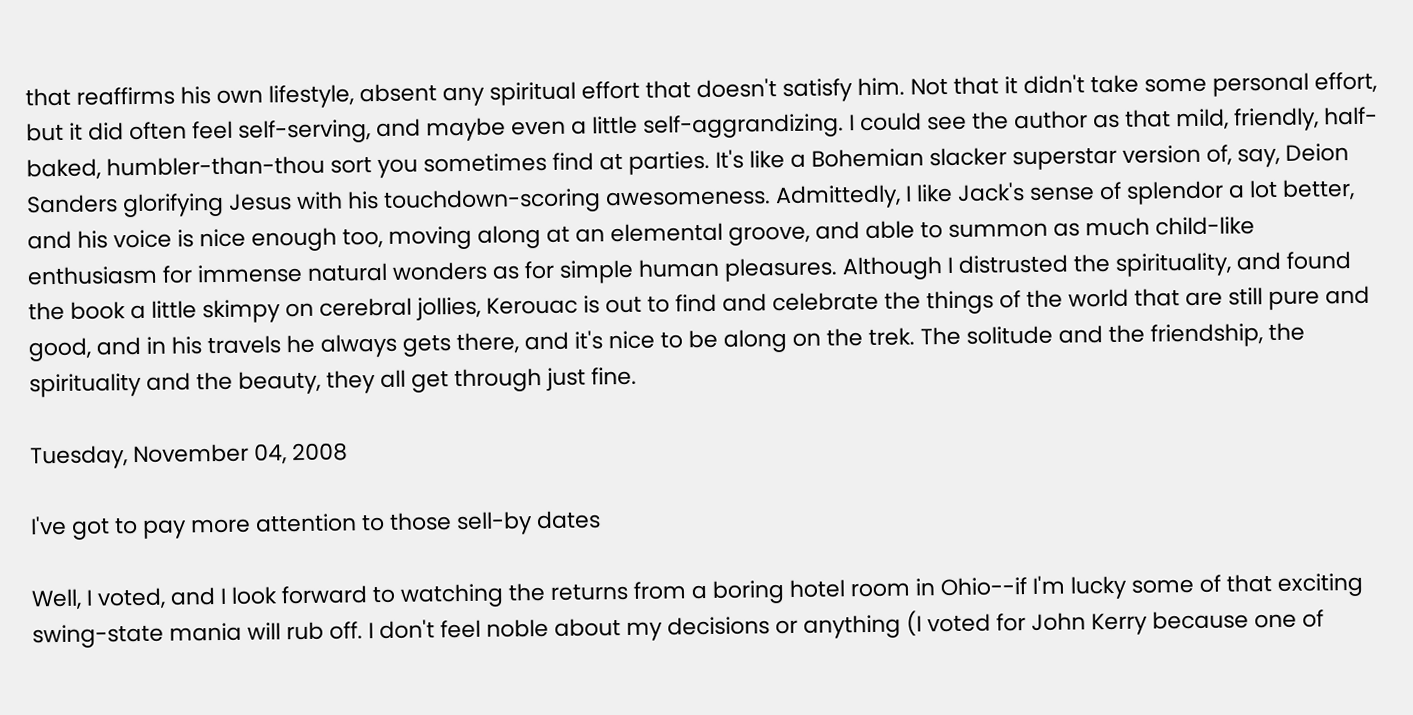that reaffirms his own lifestyle, absent any spiritual effort that doesn't satisfy him. Not that it didn't take some personal effort, but it did often feel self-serving, and maybe even a little self-aggrandizing. I could see the author as that mild, friendly, half-baked, humbler-than-thou sort you sometimes find at parties. It's like a Bohemian slacker superstar version of, say, Deion Sanders glorifying Jesus with his touchdown-scoring awesomeness. Admittedly, I like Jack's sense of splendor a lot better, and his voice is nice enough too, moving along at an elemental groove, and able to summon as much child-like enthusiasm for immense natural wonders as for simple human pleasures. Although I distrusted the spirituality, and found the book a little skimpy on cerebral jollies, Kerouac is out to find and celebrate the things of the world that are still pure and good, and in his travels he always gets there, and it's nice to be along on the trek. The solitude and the friendship, the spirituality and the beauty, they all get through just fine.

Tuesday, November 04, 2008

I've got to pay more attention to those sell-by dates

Well, I voted, and I look forward to watching the returns from a boring hotel room in Ohio--if I'm lucky some of that exciting swing-state mania will rub off. I don't feel noble about my decisions or anything (I voted for John Kerry because one of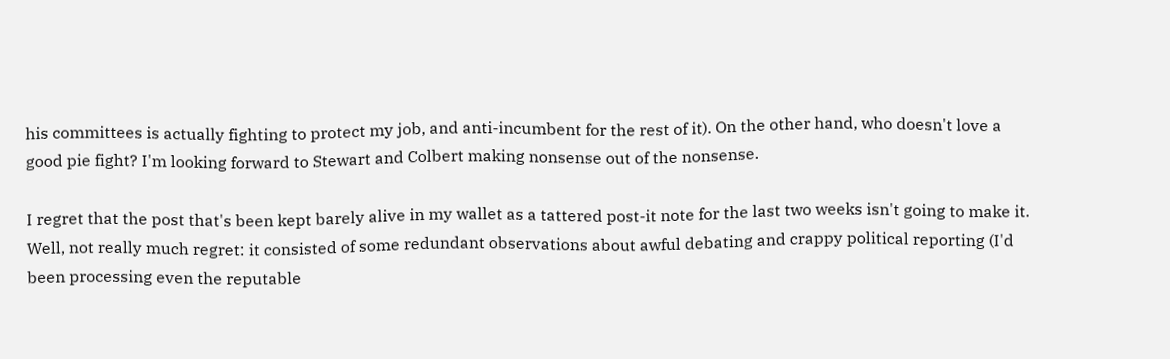his committees is actually fighting to protect my job, and anti-incumbent for the rest of it). On the other hand, who doesn't love a good pie fight? I'm looking forward to Stewart and Colbert making nonsense out of the nonsense.

I regret that the post that's been kept barely alive in my wallet as a tattered post-it note for the last two weeks isn't going to make it. Well, not really much regret: it consisted of some redundant observations about awful debating and crappy political reporting (I'd been processing even the reputable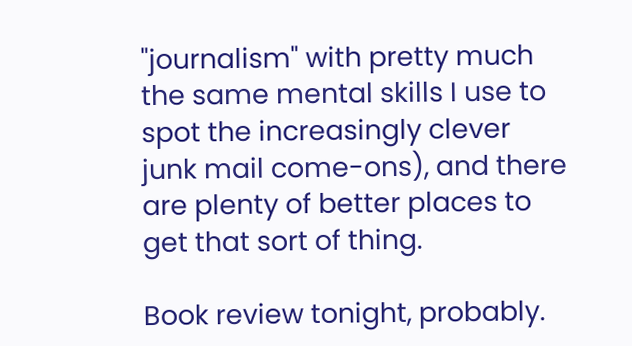"journalism" with pretty much the same mental skills I use to spot the increasingly clever junk mail come-ons), and there are plenty of better places to get that sort of thing.

Book review tonight, probably.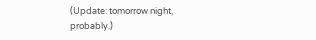(Update: tomorrow night, probably.)